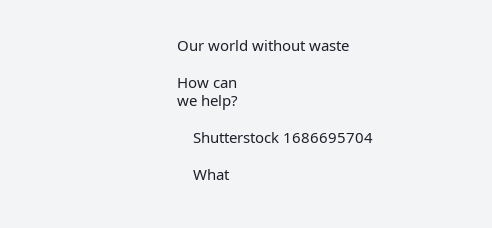Our world without waste

How can
we help?

    Shutterstock 1686695704

    What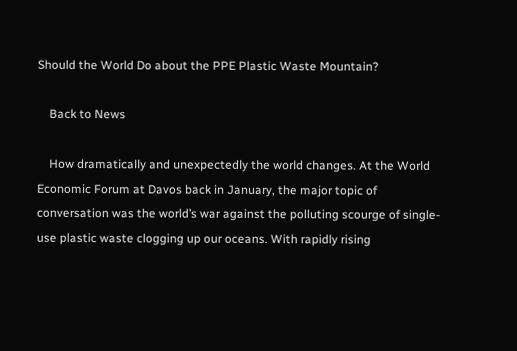Should the World Do about the PPE Plastic Waste Mountain?

    Back to News

    How dramatically and unexpectedly the world changes. At the World Economic Forum at Davos back in January, the major topic of conversation was the world’s war against the polluting scourge of single-use plastic waste clogging up our oceans. With rapidly rising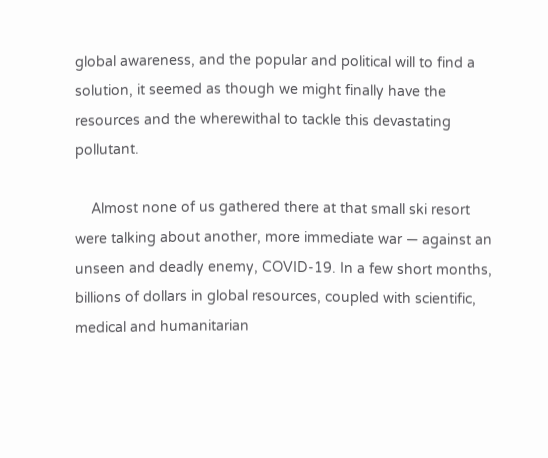global awareness, and the popular and political will to find a solution, it seemed as though we might finally have the resources and the wherewithal to tackle this devastating pollutant.

    Almost none of us gathered there at that small ski resort were talking about another, more immediate war — against an unseen and deadly enemy, COVID-19. In a few short months, billions of dollars in global resources, coupled with scientific, medical and humanitarian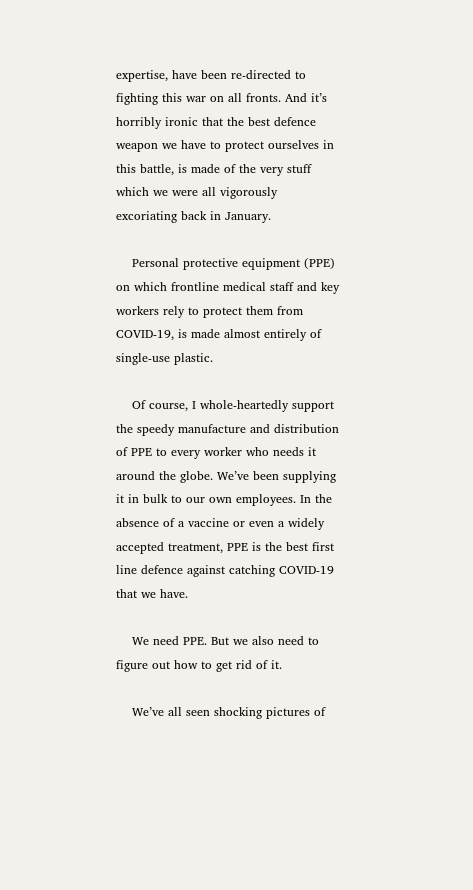expertise, have been re-directed to fighting this war on all fronts. And it’s horribly ironic that the best defence weapon we have to protect ourselves in this battle, is made of the very stuff which we were all vigorously excoriating back in January.

    Personal protective equipment (PPE) on which frontline medical staff and key workers rely to protect them from COVID-19, is made almost entirely of single-use plastic.

    Of course, I whole-heartedly support the speedy manufacture and distribution of PPE to every worker who needs it around the globe. We’ve been supplying it in bulk to our own employees. In the absence of a vaccine or even a widely accepted treatment, PPE is the best first line defence against catching COVID-19 that we have.

    We need PPE. But we also need to figure out how to get rid of it.

    We’ve all seen shocking pictures of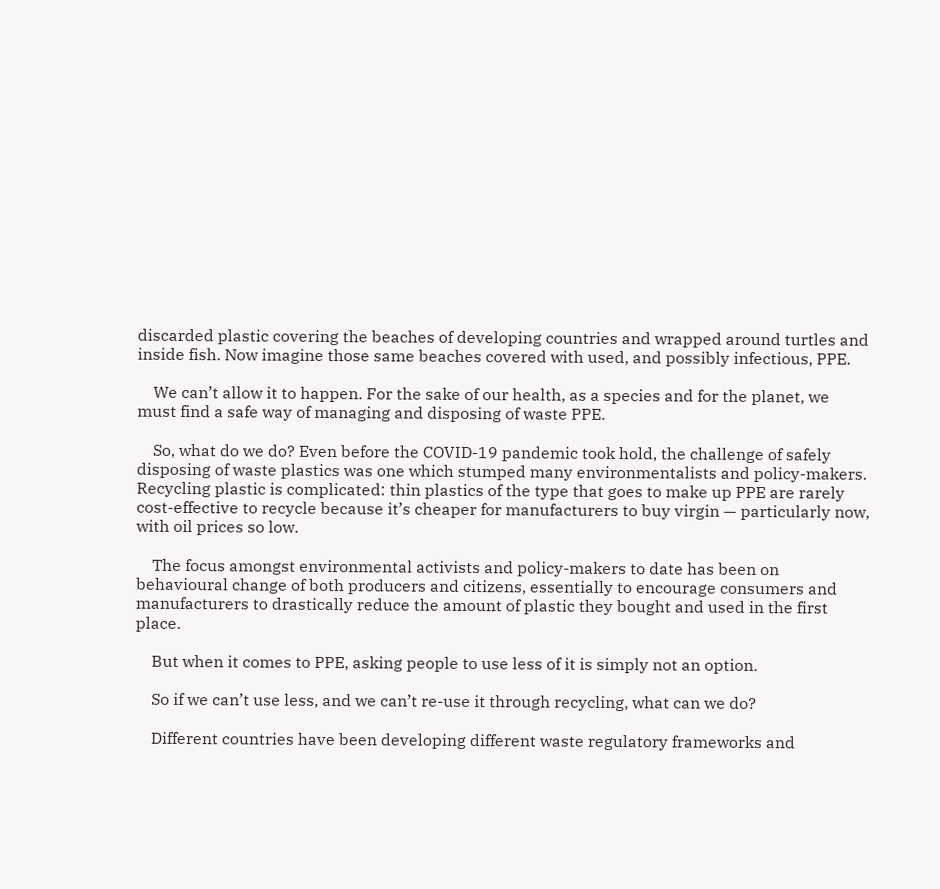discarded plastic covering the beaches of developing countries and wrapped around turtles and inside fish. Now imagine those same beaches covered with used, and possibly infectious, PPE.

    We can’t allow it to happen. For the sake of our health, as a species and for the planet, we must find a safe way of managing and disposing of waste PPE.

    So, what do we do? Even before the COVID-19 pandemic took hold, the challenge of safely disposing of waste plastics was one which stumped many environmentalists and policy-makers. Recycling plastic is complicated: thin plastics of the type that goes to make up PPE are rarely cost-effective to recycle because it’s cheaper for manufacturers to buy virgin — particularly now, with oil prices so low.

    The focus amongst environmental activists and policy-makers to date has been on behavioural change of both producers and citizens, essentially to encourage consumers and manufacturers to drastically reduce the amount of plastic they bought and used in the first place.

    But when it comes to PPE, asking people to use less of it is simply not an option.

    So if we can’t use less, and we can’t re-use it through recycling, what can we do?

    Different countries have been developing different waste regulatory frameworks and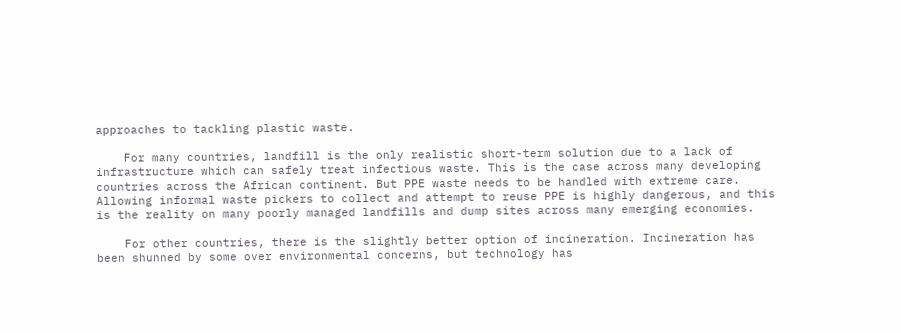approaches to tackling plastic waste.

    For many countries, landfill is the only realistic short-term solution due to a lack of infrastructure which can safely treat infectious waste. This is the case across many developing countries across the African continent. But PPE waste needs to be handled with extreme care. Allowing informal waste pickers to collect and attempt to reuse PPE is highly dangerous, and this is the reality on many poorly managed landfills and dump sites across many emerging economies.

    For other countries, there is the slightly better option of incineration. Incineration has been shunned by some over environmental concerns, but technology has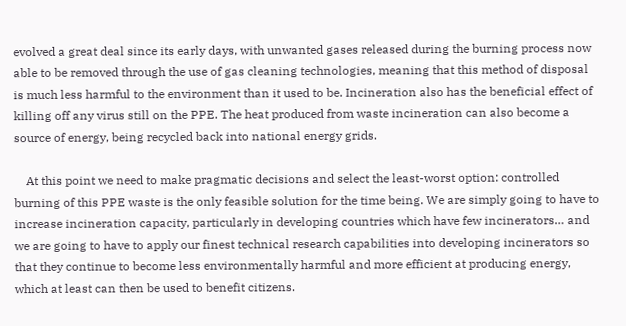evolved a great deal since its early days, with unwanted gases released during the burning process now able to be removed through the use of gas cleaning technologies, meaning that this method of disposal is much less harmful to the environment than it used to be. Incineration also has the beneficial effect of killing off any virus still on the PPE. The heat produced from waste incineration can also become a source of energy, being recycled back into national energy grids.

    At this point we need to make pragmatic decisions and select the least-worst option: controlled burning of this PPE waste is the only feasible solution for the time being. We are simply going to have to increase incineration capacity, particularly in developing countries which have few incinerators… and we are going to have to apply our finest technical research capabilities into developing incinerators so that they continue to become less environmentally harmful and more efficient at producing energy, which at least can then be used to benefit citizens.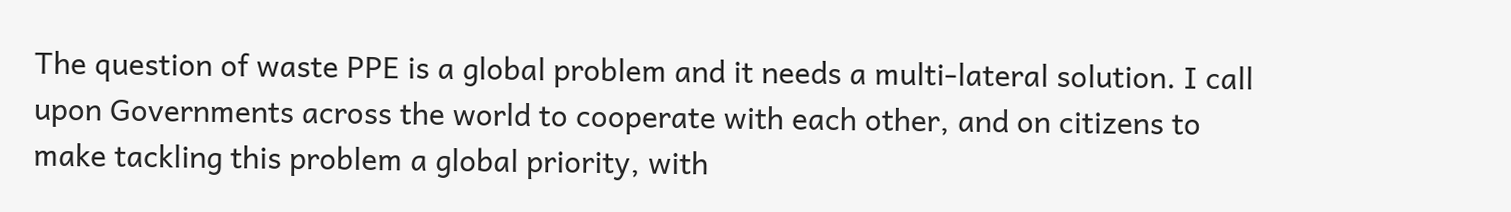The question of waste PPE is a global problem and it needs a multi-lateral solution. I call upon Governments across the world to cooperate with each other, and on citizens to make tackling this problem a global priority, with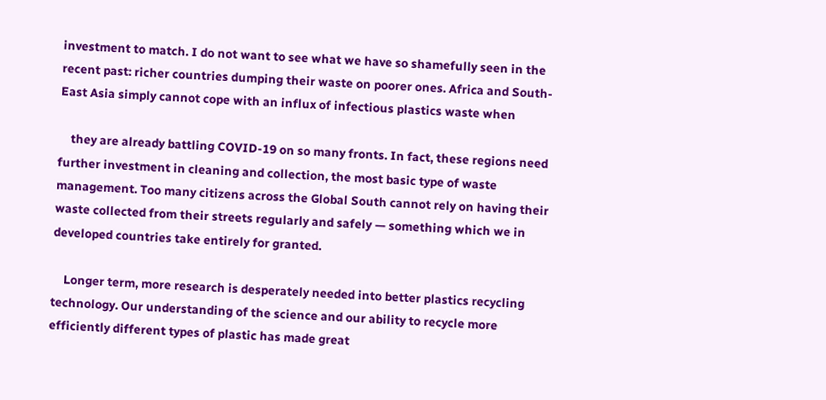investment to match. I do not want to see what we have so shamefully seen in the recent past: richer countries dumping their waste on poorer ones. Africa and South-East Asia simply cannot cope with an influx of infectious plastics waste when

    they are already battling COVID-19 on so many fronts. In fact, these regions need further investment in cleaning and collection, the most basic type of waste management. Too many citizens across the Global South cannot rely on having their waste collected from their streets regularly and safely — something which we in developed countries take entirely for granted.

    Longer term, more research is desperately needed into better plastics recycling technology. Our understanding of the science and our ability to recycle more efficiently different types of plastic has made great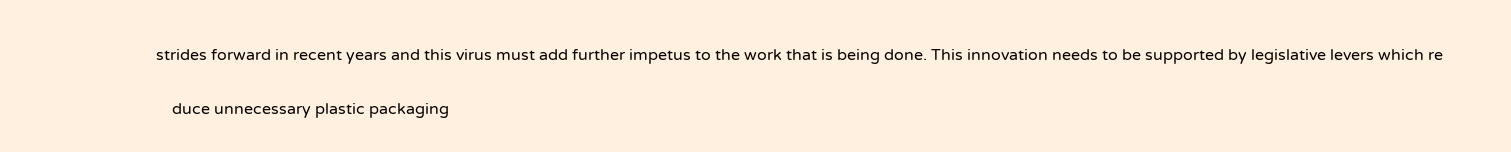strides forward in recent years and this virus must add further impetus to the work that is being done. This innovation needs to be supported by legislative levers which re

    duce unnecessary plastic packaging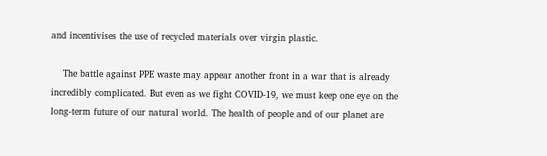and incentivises the use of recycled materials over virgin plastic.

    The battle against PPE waste may appear another front in a war that is already incredibly complicated. But even as we fight COVID-19, we must keep one eye on the long-term future of our natural world. The health of people and of our planet are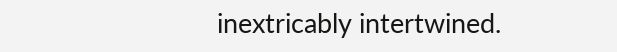inextricably intertwined.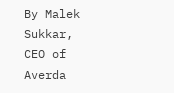By Malek Sukkar, CEO of Averda